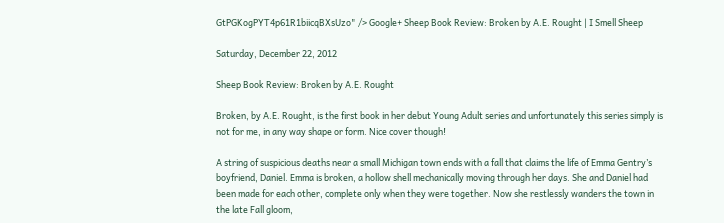GtPGKogPYT4p61R1biicqBXsUzo" /> Google+ Sheep Book Review: Broken by A.E. Rought | I Smell Sheep

Saturday, December 22, 2012

Sheep Book Review: Broken by A.E. Rought

Broken, by A.E. Rought, is the first book in her debut Young Adult series and unfortunately this series simply is not for me, in any way shape or form. Nice cover though!

A string of suspicious deaths near a small Michigan town ends with a fall that claims the life of Emma Gentry’s boyfriend, Daniel. Emma is broken, a hollow shell mechanically moving through her days. She and Daniel had been made for each other, complete only when they were together. Now she restlessly wanders the town in the late Fall gloom,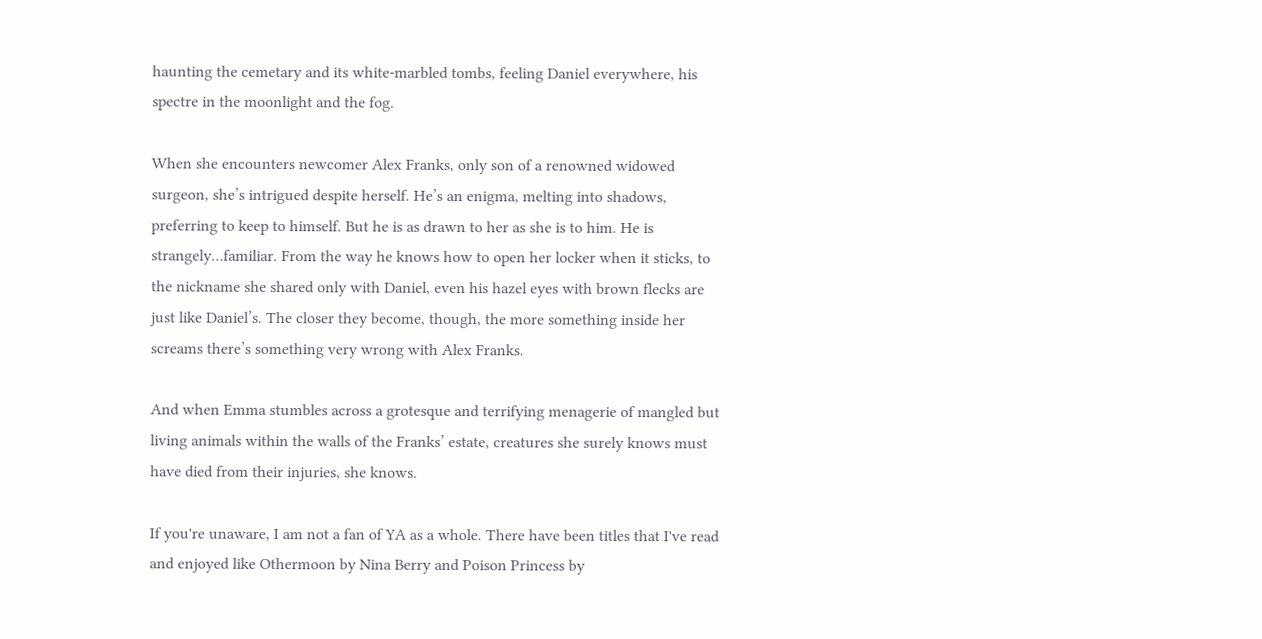haunting the cemetary and its white-marbled tombs, feeling Daniel everywhere, his spectre in the moonlight and the fog.

When she encounters newcomer Alex Franks, only son of a renowned widowed surgeon, she’s intrigued despite herself. He’s an enigma, melting into shadows, preferring to keep to himself. But he is as drawn to her as she is to him. He is strangely…familiar. From the way he knows how to open her locker when it sticks, to the nickname she shared only with Daniel, even his hazel eyes with brown flecks are just like Daniel’s. The closer they become, though, the more something inside her screams there’s something very wrong with Alex Franks.

And when Emma stumbles across a grotesque and terrifying menagerie of mangled but living animals within the walls of the Franks’ estate, creatures she surely knows must have died from their injuries, she knows.

If you're unaware, I am not a fan of YA as a whole. There have been titles that I've read and enjoyed like Othermoon by Nina Berry and Poison Princess by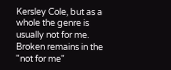Kersley Cole, but as a whole the genre is usually not for me. Broken remains in the "not for me"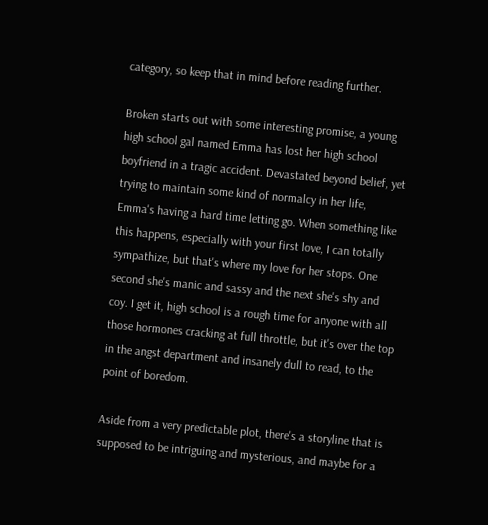category, so keep that in mind before reading further.

Broken starts out with some interesting promise, a young high school gal named Emma has lost her high school boyfriend in a tragic accident. Devastated beyond belief, yet trying to maintain some kind of normalcy in her life,  Emma's having a hard time letting go. When something like this happens, especially with your first love, I can totally sympathize, but that's where my love for her stops. One second she's manic and sassy and the next she's shy and coy. I get it, high school is a rough time for anyone with all those hormones cracking at full throttle, but it's over the top in the angst department and insanely dull to read, to the point of boredom.

Aside from a very predictable plot, there's a storyline that is supposed to be intriguing and mysterious, and maybe for a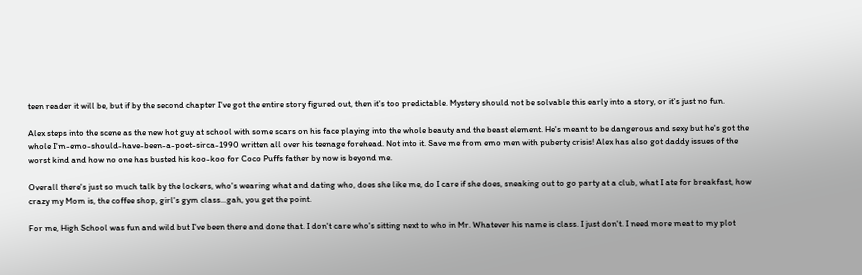teen reader it will be, but if by the second chapter I've got the entire story figured out, then it's too predictable. Mystery should not be solvable this early into a story, or it's just no fun.

Alex steps into the scene as the new hot guy at school with some scars on his face playing into the whole beauty and the beast element. He's meant to be dangerous and sexy but he's got the whole I'm-emo-should-have-been-a-poet-sirca-1990 written all over his teenage forehead. Not into it. Save me from emo men with puberty crisis! Alex has also got daddy issues of the worst kind and how no one has busted his koo-koo for Coco Puffs father by now is beyond me.

Overall there's just so much talk by the lockers, who's wearing what and dating who, does she like me, do I care if she does, sneaking out to go party at a club, what I ate for breakfast, how crazy my Mom is, the coffee shop, girl's gym class...gah, you get the point.

For me, High School was fun and wild but I've been there and done that. I don't care who's sitting next to who in Mr. Whatever his name is class. I just don't. I need more meat to my plot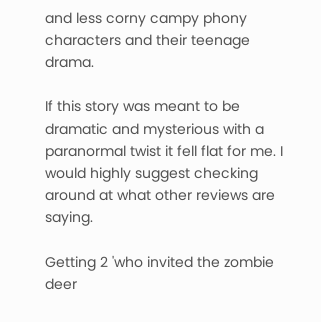and less corny campy phony characters and their teenage drama.

If this story was meant to be dramatic and mysterious with a paranormal twist it fell flat for me. I would highly suggest checking around at what other reviews are saying.

Getting 2 'who invited the zombie deer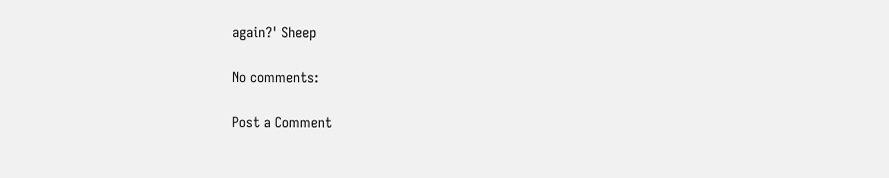again?' Sheep

No comments:

Post a Comment